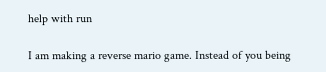help with run

I am making a reverse mario game. Instead of you being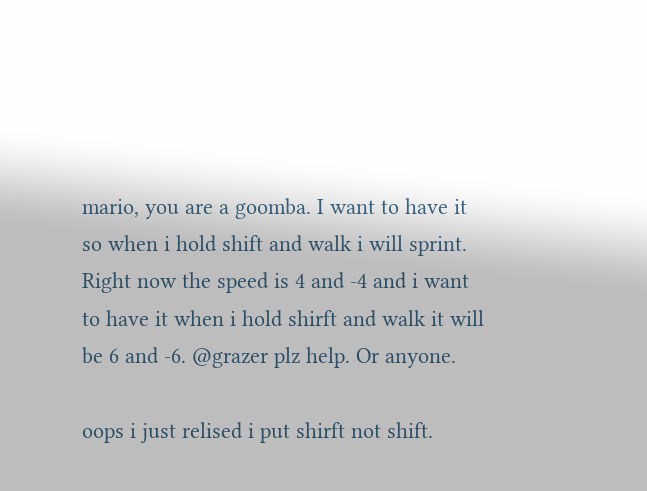mario, you are a goomba. I want to have it so when i hold shift and walk i will sprint. Right now the speed is 4 and -4 and i want to have it when i hold shirft and walk it will be 6 and -6. @grazer plz help. Or anyone.

oops i just relised i put shirft not shift.